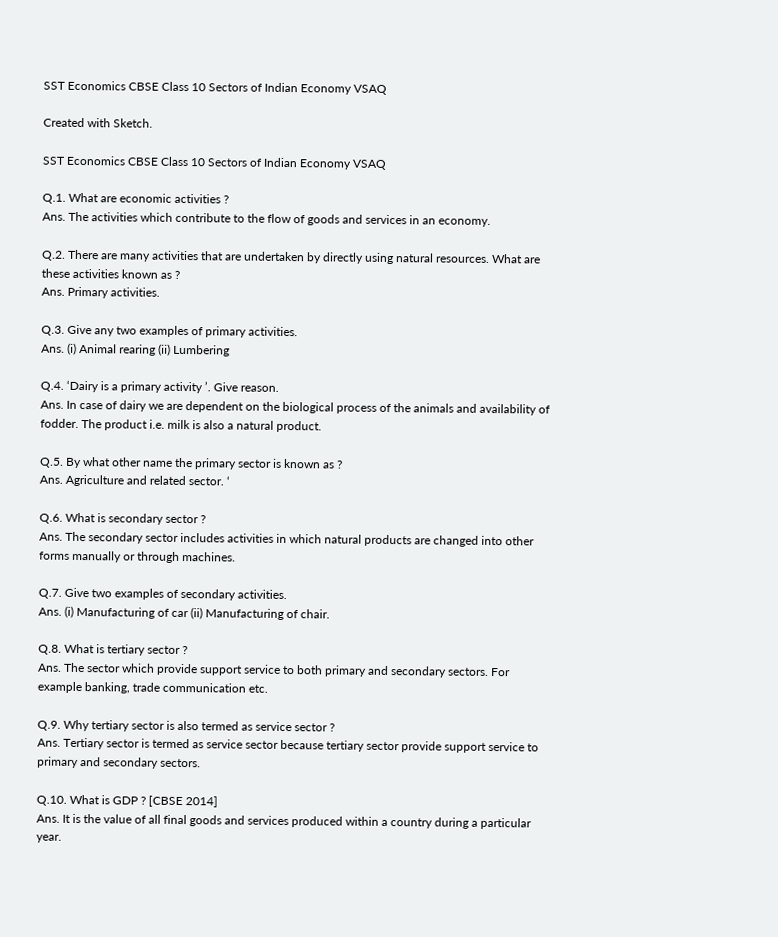SST Economics CBSE Class 10 Sectors of Indian Economy VSAQ

Created with Sketch.

SST Economics CBSE Class 10 Sectors of Indian Economy VSAQ

Q.1. What are economic activities ?
Ans. The activities which contribute to the flow of goods and services in an economy.

Q.2. There are many activities that are undertaken by directly using natural resources. What are these activities known as ?
Ans. Primary activities.

Q.3. Give any two examples of primary activities.
Ans. (i) Animal rearing (ii) Lumbering

Q.4. ‘Dairy is a primary activity ’. Give reason.
Ans. In case of dairy we are dependent on the biological process of the animals and availability of fodder. The product i.e. milk is also a natural product.

Q.5. By what other name the primary sector is known as ?
Ans. Agriculture and related sector. ‘

Q.6. What is secondary sector ?
Ans. The secondary sector includes activities in which natural products are changed into other forms manually or through machines.

Q.7. Give two examples of secondary activities.
Ans. (i) Manufacturing of car (ii) Manufacturing of chair.

Q.8. What is tertiary sector ?
Ans. The sector which provide support service to both primary and secondary sectors. For example banking, trade communication etc.

Q.9. Why tertiary sector is also termed as service sector ?
Ans. Tertiary sector is termed as service sector because tertiary sector provide support service to primary and secondary sectors.

Q.10. What is GDP ? [CBSE 2014]
Ans. It is the value of all final goods and services produced within a country during a particular year.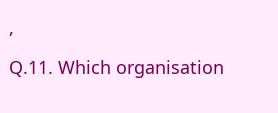,

Q.11. Which organisation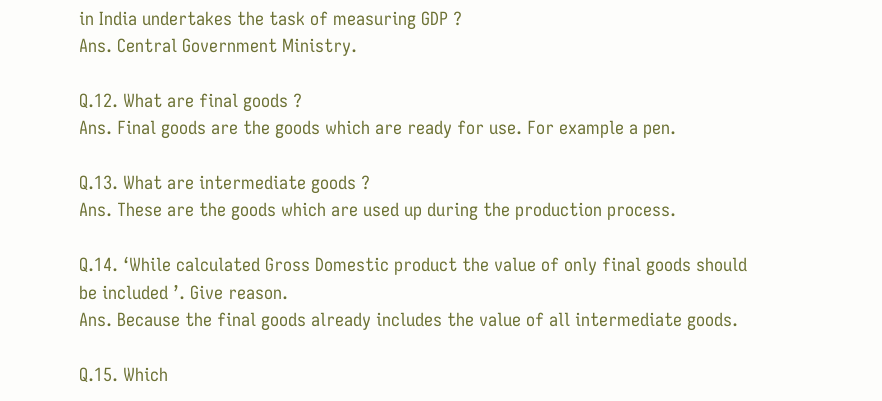in India undertakes the task of measuring GDP ?
Ans. Central Government Ministry.

Q.12. What are final goods ?
Ans. Final goods are the goods which are ready for use. For example a pen.

Q.13. What are intermediate goods ?
Ans. These are the goods which are used up during the production process.

Q.14. ‘While calculated Gross Domestic product the value of only final goods should be included ’. Give reason.
Ans. Because the final goods already includes the value of all intermediate goods.

Q.15. Which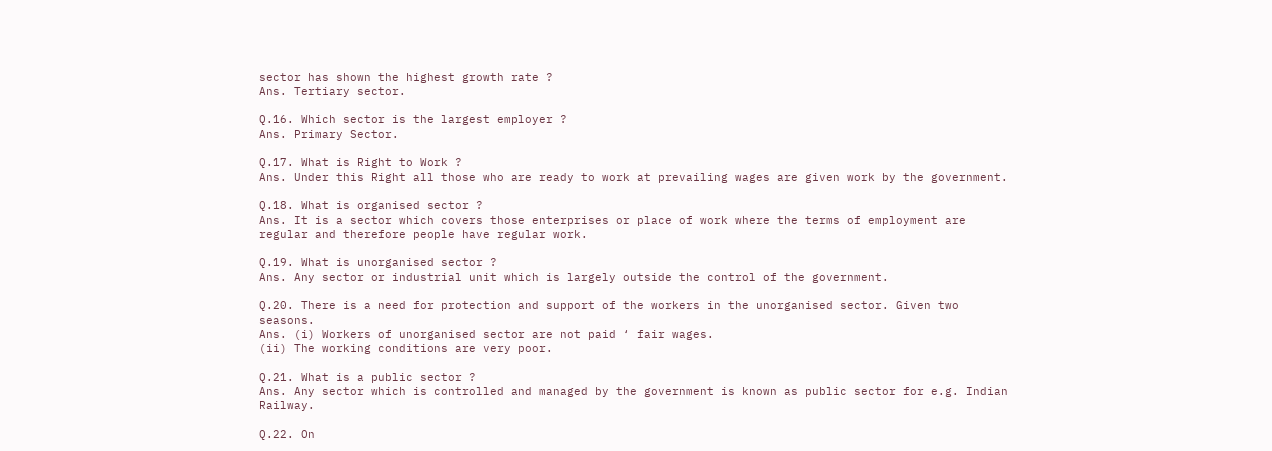sector has shown the highest growth rate ?
Ans. Tertiary sector.

Q.16. Which sector is the largest employer ?
Ans. Primary Sector.

Q.17. What is Right to Work ?
Ans. Under this Right all those who are ready to work at prevailing wages are given work by the government.

Q.18. What is organised sector ?
Ans. It is a sector which covers those enterprises or place of work where the terms of employment are regular and therefore people have regular work.

Q.19. What is unorganised sector ?
Ans. Any sector or industrial unit which is largely outside the control of the government.

Q.20. There is a need for protection and support of the workers in the unorganised sector. Given two seasons.
Ans. (i) Workers of unorganised sector are not paid ‘ fair wages.
(ii) The working conditions are very poor.

Q.21. What is a public sector ?
Ans. Any sector which is controlled and managed by the government is known as public sector for e.g. Indian Railway.

Q.22. On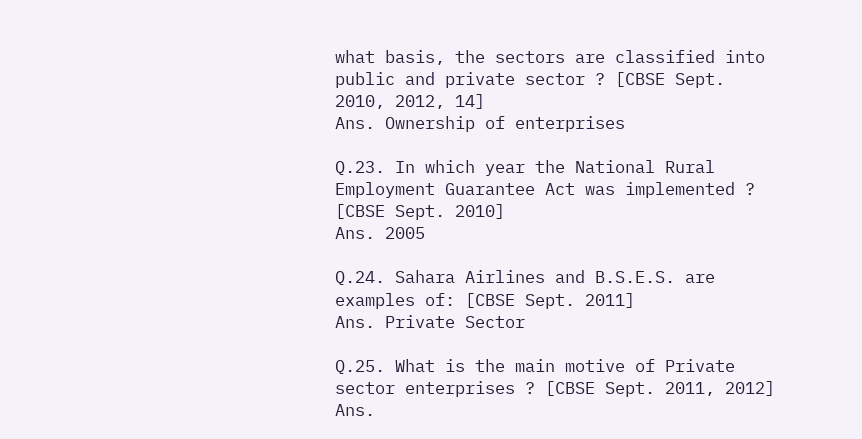what basis, the sectors are classified into public and private sector ? [CBSE Sept. 2010, 2012, 14]
Ans. Ownership of enterprises

Q.23. In which year the National Rural Employment Guarantee Act was implemented ? [CBSE Sept. 2010]
Ans. 2005

Q.24. Sahara Airlines and B.S.E.S. are examples of: [CBSE Sept. 2011]
Ans. Private Sector

Q.25. What is the main motive of Private sector enterprises ? [CBSE Sept. 2011, 2012]
Ans.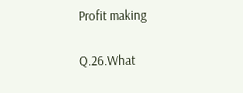Profit making

Q.26.What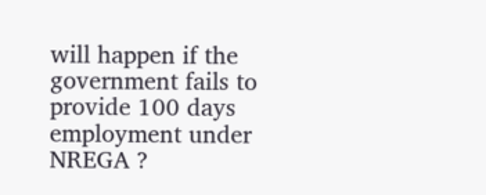will happen if the government fails to provide 100 days employment under NREGA ?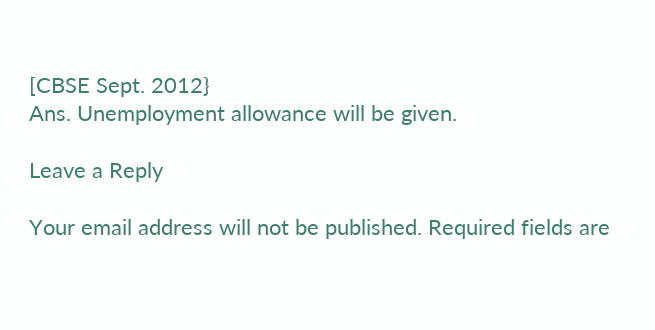[CBSE Sept. 2012}
Ans. Unemployment allowance will be given.

Leave a Reply

Your email address will not be published. Required fields are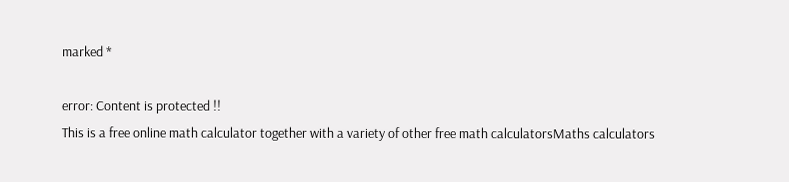marked *

error: Content is protected !!
This is a free online math calculator together with a variety of other free math calculatorsMaths calculators